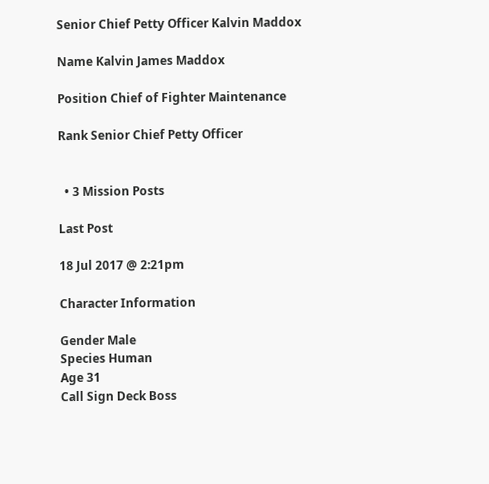Senior Chief Petty Officer Kalvin Maddox

Name Kalvin James Maddox

Position Chief of Fighter Maintenance

Rank Senior Chief Petty Officer


  • 3 Mission Posts

Last Post

18 Jul 2017 @ 2:21pm

Character Information

Gender Male
Species Human
Age 31
Call Sign Deck Boss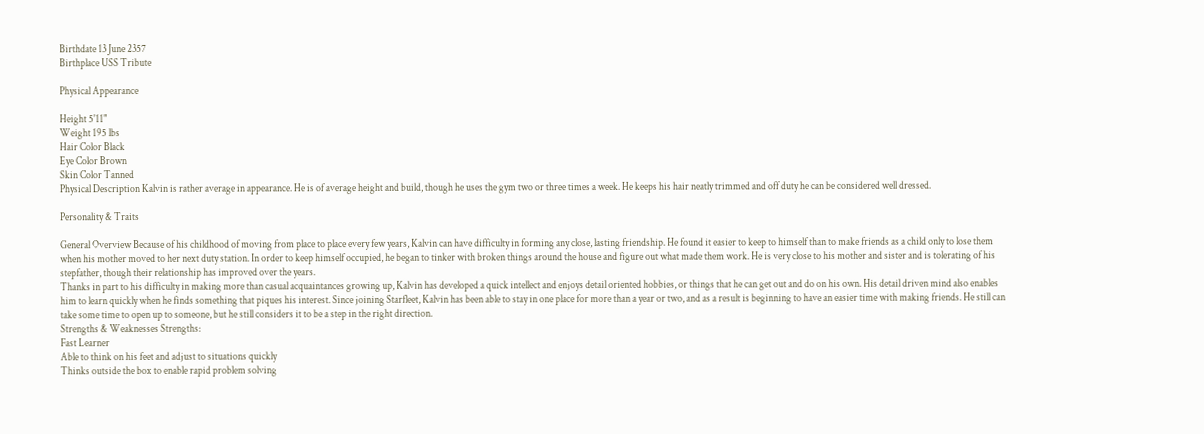Birthdate 13 June 2357
Birthplace USS Tribute

Physical Appearance

Height 5'11"
Weight 195 lbs
Hair Color Black
Eye Color Brown
Skin Color Tanned
Physical Description Kalvin is rather average in appearance. He is of average height and build, though he uses the gym two or three times a week. He keeps his hair neatly trimmed and off duty he can be considered well dressed.

Personality & Traits

General Overview Because of his childhood of moving from place to place every few years, Kalvin can have difficulty in forming any close, lasting friendship. He found it easier to keep to himself than to make friends as a child only to lose them when his mother moved to her next duty station. In order to keep himself occupied, he began to tinker with broken things around the house and figure out what made them work. He is very close to his mother and sister and is tolerating of his stepfather, though their relationship has improved over the years.
Thanks in part to his difficulty in making more than casual acquaintances growing up, Kalvin has developed a quick intellect and enjoys detail oriented hobbies, or things that he can get out and do on his own. His detail driven mind also enables him to learn quickly when he finds something that piques his interest. Since joining Starfleet, Kalvin has been able to stay in one place for more than a year or two, and as a result is beginning to have an easier time with making friends. He still can take some time to open up to someone, but he still considers it to be a step in the right direction.
Strengths & Weaknesses Strengths:
Fast Learner
Able to think on his feet and adjust to situations quickly
Thinks outside the box to enable rapid problem solving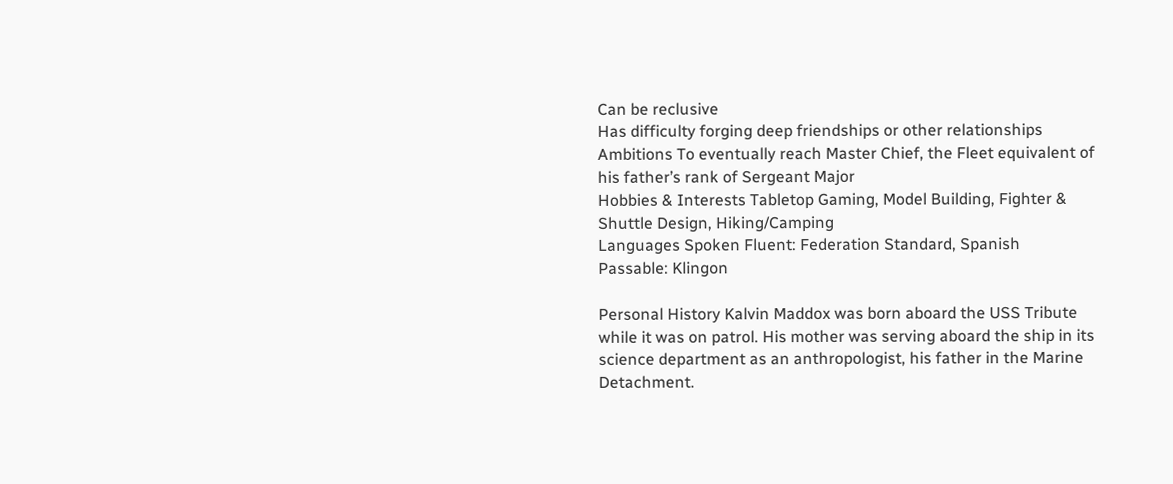Can be reclusive
Has difficulty forging deep friendships or other relationships
Ambitions To eventually reach Master Chief, the Fleet equivalent of his father’s rank of Sergeant Major
Hobbies & Interests Tabletop Gaming, Model Building, Fighter & Shuttle Design, Hiking/Camping
Languages Spoken Fluent: Federation Standard, Spanish
Passable: Klingon

Personal History Kalvin Maddox was born aboard the USS Tribute while it was on patrol. His mother was serving aboard the ship in its science department as an anthropologist, his father in the Marine Detachment.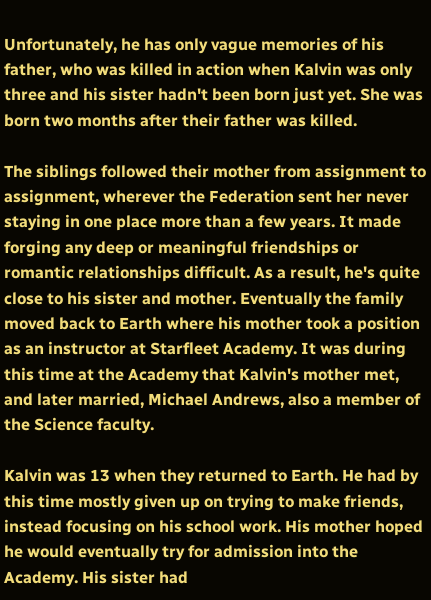Unfortunately, he has only vague memories of his father, who was killed in action when Kalvin was only three and his sister hadn't been born just yet. She was born two months after their father was killed.

The siblings followed their mother from assignment to assignment, wherever the Federation sent her never staying in one place more than a few years. It made forging any deep or meaningful friendships or romantic relationships difficult. As a result, he's quite close to his sister and mother. Eventually the family moved back to Earth where his mother took a position as an instructor at Starfleet Academy. It was during this time at the Academy that Kalvin's mother met, and later married, Michael Andrews, also a member of the Science faculty.

Kalvin was 13 when they returned to Earth. He had by this time mostly given up on trying to make friends, instead focusing on his school work. His mother hoped he would eventually try for admission into the Academy. His sister had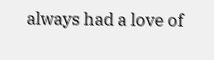always had a love of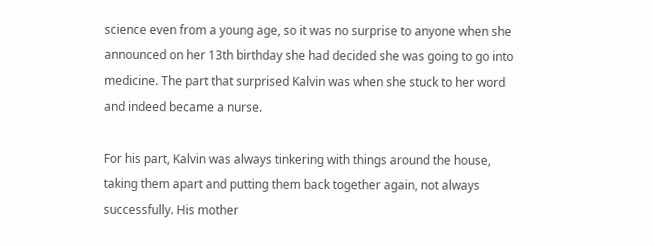science even from a young age, so it was no surprise to anyone when she announced on her 13th birthday she had decided she was going to go into medicine. The part that surprised Kalvin was when she stuck to her word and indeed became a nurse.

For his part, Kalvin was always tinkering with things around the house, taking them apart and putting them back together again, not always successfully. His mother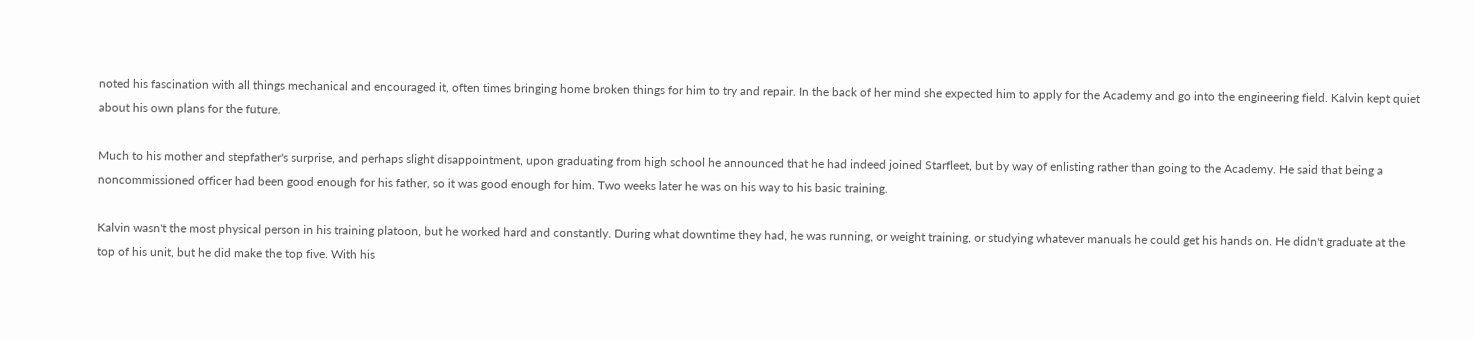noted his fascination with all things mechanical and encouraged it, often times bringing home broken things for him to try and repair. In the back of her mind she expected him to apply for the Academy and go into the engineering field. Kalvin kept quiet about his own plans for the future.

Much to his mother and stepfather's surprise, and perhaps slight disappointment, upon graduating from high school he announced that he had indeed joined Starfleet, but by way of enlisting rather than going to the Academy. He said that being a noncommissioned officer had been good enough for his father, so it was good enough for him. Two weeks later he was on his way to his basic training.

Kalvin wasn't the most physical person in his training platoon, but he worked hard and constantly. During what downtime they had, he was running, or weight training, or studying whatever manuals he could get his hands on. He didn't graduate at the top of his unit, but he did make the top five. With his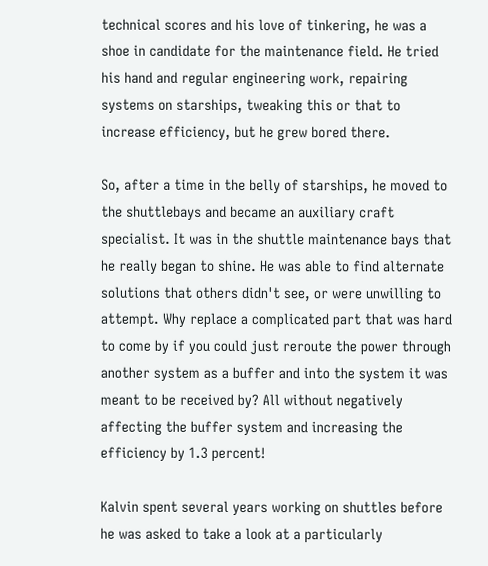technical scores and his love of tinkering, he was a shoe in candidate for the maintenance field. He tried his hand and regular engineering work, repairing systems on starships, tweaking this or that to increase efficiency, but he grew bored there.

So, after a time in the belly of starships, he moved to the shuttlebays and became an auxiliary craft specialist. It was in the shuttle maintenance bays that he really began to shine. He was able to find alternate solutions that others didn't see, or were unwilling to attempt. Why replace a complicated part that was hard to come by if you could just reroute the power through another system as a buffer and into the system it was meant to be received by? All without negatively affecting the buffer system and increasing the efficiency by 1.3 percent!

Kalvin spent several years working on shuttles before he was asked to take a look at a particularly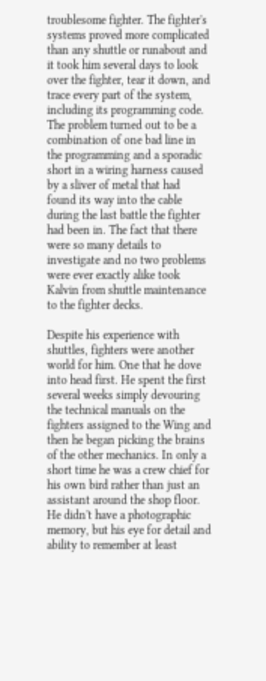troublesome fighter. The fighter's systems proved more complicated than any shuttle or runabout and it took him several days to look over the fighter, tear it down, and trace every part of the system, including its programming code. The problem turned out to be a combination of one bad line in the programming and a sporadic short in a wiring harness caused by a sliver of metal that had found its way into the cable during the last battle the fighter had been in. The fact that there were so many details to investigate and no two problems were ever exactly alike took Kalvin from shuttle maintenance to the fighter decks.

Despite his experience with shuttles, fighters were another world for him. One that he dove into head first. He spent the first several weeks simply devouring the technical manuals on the fighters assigned to the Wing and then he began picking the brains of the other mechanics. In only a short time he was a crew chief for his own bird rather than just an assistant around the shop floor. He didn't have a photographic memory, but his eye for detail and ability to remember at least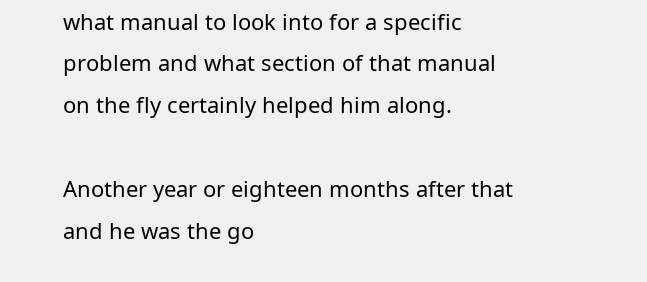what manual to look into for a specific problem and what section of that manual on the fly certainly helped him along.

Another year or eighteen months after that and he was the go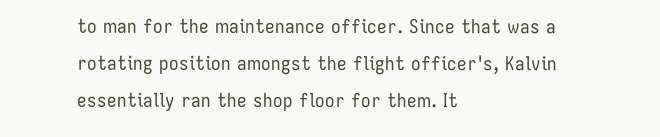to man for the maintenance officer. Since that was a rotating position amongst the flight officer's, Kalvin essentially ran the shop floor for them. It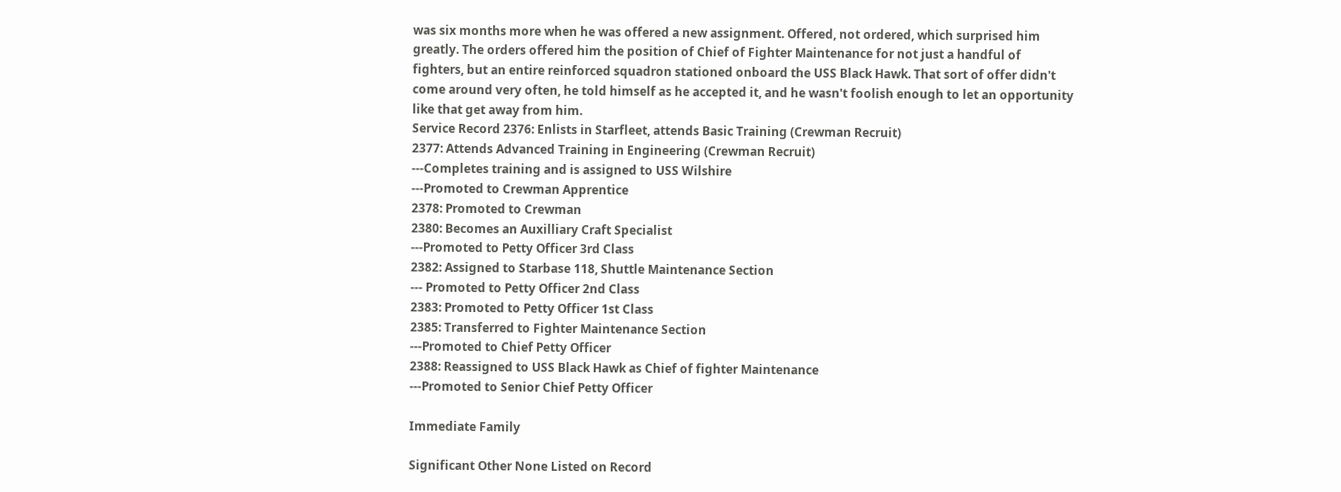was six months more when he was offered a new assignment. Offered, not ordered, which surprised him greatly. The orders offered him the position of Chief of Fighter Maintenance for not just a handful of fighters, but an entire reinforced squadron stationed onboard the USS Black Hawk. That sort of offer didn't come around very often, he told himself as he accepted it, and he wasn't foolish enough to let an opportunity like that get away from him.
Service Record 2376: Enlists in Starfleet, attends Basic Training (Crewman Recruit)
2377: Attends Advanced Training in Engineering (Crewman Recruit)
---Completes training and is assigned to USS Wilshire
---Promoted to Crewman Apprentice
2378: Promoted to Crewman
2380: Becomes an Auxilliary Craft Specialist
---Promoted to Petty Officer 3rd Class
2382: Assigned to Starbase 118, Shuttle Maintenance Section
--- Promoted to Petty Officer 2nd Class
2383: Promoted to Petty Officer 1st Class
2385: Transferred to Fighter Maintenance Section
---Promoted to Chief Petty Officer
2388: Reassigned to USS Black Hawk as Chief of fighter Maintenance
---Promoted to Senior Chief Petty Officer

Immediate Family

Significant Other None Listed on Record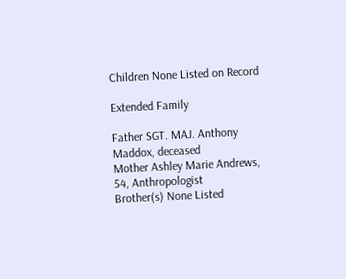Children None Listed on Record

Extended Family

Father SGT. MAJ. Anthony Maddox, deceased
Mother Ashley Marie Andrews, 54, Anthropologist
Brother(s) None Listed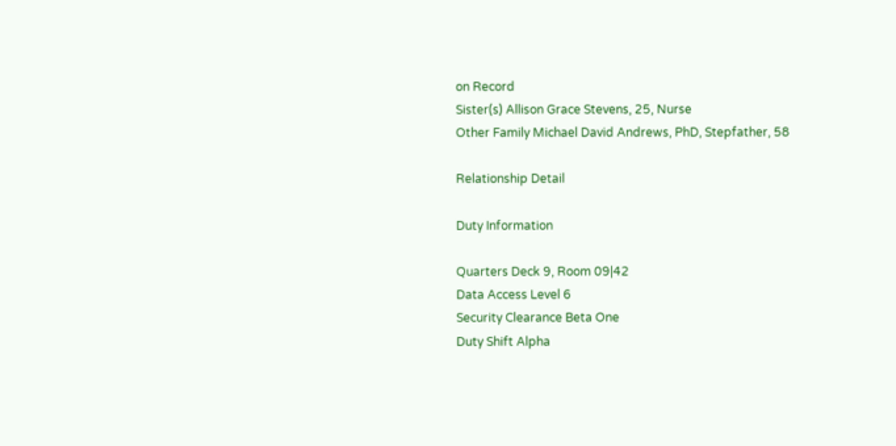on Record
Sister(s) Allison Grace Stevens, 25, Nurse
Other Family Michael David Andrews, PhD, Stepfather, 58

Relationship Detail

Duty Information

Quarters Deck 9, Room 09|42
Data Access Level 6
Security Clearance Beta One
Duty Shift Alpha